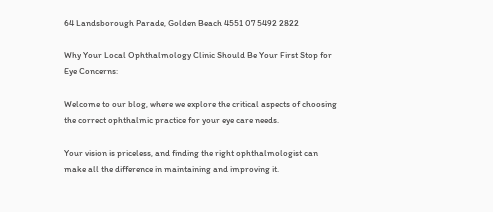64 Landsborough Parade, Golden Beach 4551 07 5492 2822

Why Your Local Ophthalmology Clinic Should Be Your First Stop for Eye Concerns:

Welcome to our blog, where we explore the critical aspects of choosing the correct ophthalmic practice for your eye care needs.

Your vision is priceless, and finding the right ophthalmologist can make all the difference in maintaining and improving it.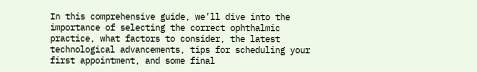In this comprehensive guide, we’ll dive into the importance of selecting the correct ophthalmic practice, what factors to consider, the latest technological advancements, tips for scheduling your first appointment, and some final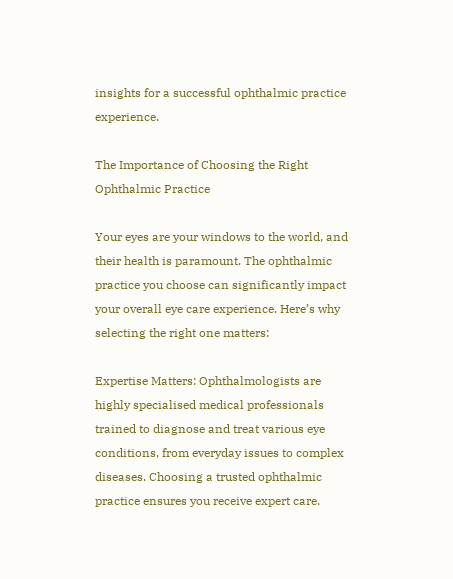insights for a successful ophthalmic practice experience.

The Importance of Choosing the Right Ophthalmic Practice

Your eyes are your windows to the world, and their health is paramount. The ophthalmic practice you choose can significantly impact your overall eye care experience. Here’s why selecting the right one matters:

Expertise Matters: Ophthalmologists are highly specialised medical professionals trained to diagnose and treat various eye conditions, from everyday issues to complex diseases. Choosing a trusted ophthalmic practice ensures you receive expert care.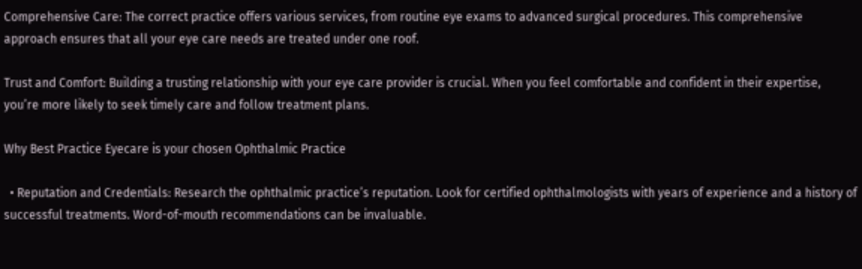Comprehensive Care: The correct practice offers various services, from routine eye exams to advanced surgical procedures. This comprehensive approach ensures that all your eye care needs are treated under one roof.

Trust and Comfort: Building a trusting relationship with your eye care provider is crucial. When you feel comfortable and confident in their expertise, you’re more likely to seek timely care and follow treatment plans.

Why Best Practice Eyecare is your chosen Ophthalmic Practice

  • Reputation and Credentials: Research the ophthalmic practice’s reputation. Look for certified ophthalmologists with years of experience and a history of successful treatments. Word-of-mouth recommendations can be invaluable.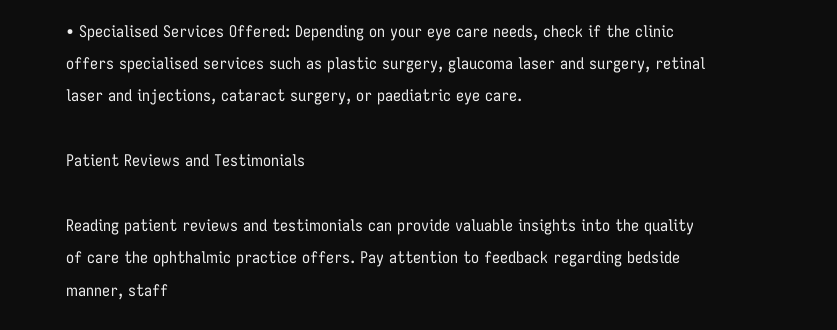• Specialised Services Offered: Depending on your eye care needs, check if the clinic offers specialised services such as plastic surgery, glaucoma laser and surgery, retinal laser and injections, cataract surgery, or paediatric eye care.

Patient Reviews and Testimonials

Reading patient reviews and testimonials can provide valuable insights into the quality of care the ophthalmic practice offers. Pay attention to feedback regarding bedside manner, staff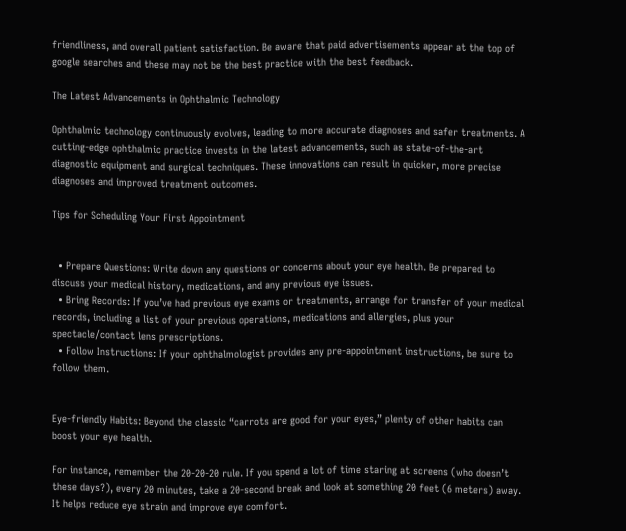friendliness, and overall patient satisfaction. Be aware that paid advertisements appear at the top of google searches and these may not be the best practice with the best feedback.

The Latest Advancements in Ophthalmic Technology

Ophthalmic technology continuously evolves, leading to more accurate diagnoses and safer treatments. A cutting-edge ophthalmic practice invests in the latest advancements, such as state-of-the-art diagnostic equipment and surgical techniques. These innovations can result in quicker, more precise diagnoses and improved treatment outcomes.

Tips for Scheduling Your First Appointment


  • Prepare Questions: Write down any questions or concerns about your eye health. Be prepared to discuss your medical history, medications, and any previous eye issues.
  • Bring Records: If you’ve had previous eye exams or treatments, arrange for transfer of your medical records, including a list of your previous operations, medications and allergies, plus your spectacle/contact lens prescriptions.
  • Follow Instructions: If your ophthalmologist provides any pre-appointment instructions, be sure to follow them.


Eye-friendly Habits: Beyond the classic “carrots are good for your eyes,” plenty of other habits can boost your eye health.

For instance, remember the 20-20-20 rule. If you spend a lot of time staring at screens (who doesn’t these days?), every 20 minutes, take a 20-second break and look at something 20 feet (6 meters) away. It helps reduce eye strain and improve eye comfort.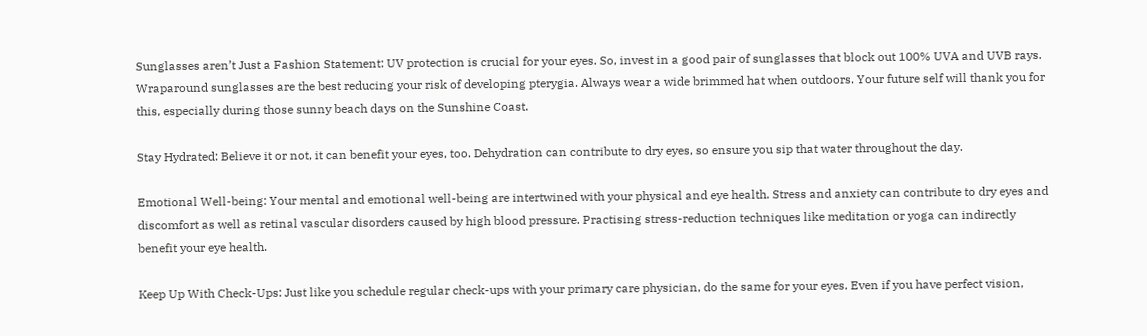Sunglasses aren’t Just a Fashion Statement: UV protection is crucial for your eyes. So, invest in a good pair of sunglasses that block out 100% UVA and UVB rays. Wraparound sunglasses are the best reducing your risk of developing pterygia. Always wear a wide brimmed hat when outdoors. Your future self will thank you for this, especially during those sunny beach days on the Sunshine Coast.

Stay Hydrated: Believe it or not, it can benefit your eyes, too. Dehydration can contribute to dry eyes, so ensure you sip that water throughout the day.

Emotional Well-being: Your mental and emotional well-being are intertwined with your physical and eye health. Stress and anxiety can contribute to dry eyes and discomfort as well as retinal vascular disorders caused by high blood pressure. Practising stress-reduction techniques like meditation or yoga can indirectly benefit your eye health.

Keep Up With Check-Ups: Just like you schedule regular check-ups with your primary care physician, do the same for your eyes. Even if you have perfect vision,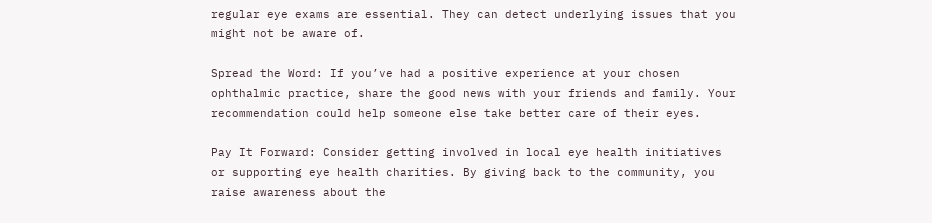regular eye exams are essential. They can detect underlying issues that you might not be aware of.

Spread the Word: If you’ve had a positive experience at your chosen ophthalmic practice, share the good news with your friends and family. Your recommendation could help someone else take better care of their eyes.

Pay It Forward: Consider getting involved in local eye health initiatives or supporting eye health charities. By giving back to the community, you raise awareness about the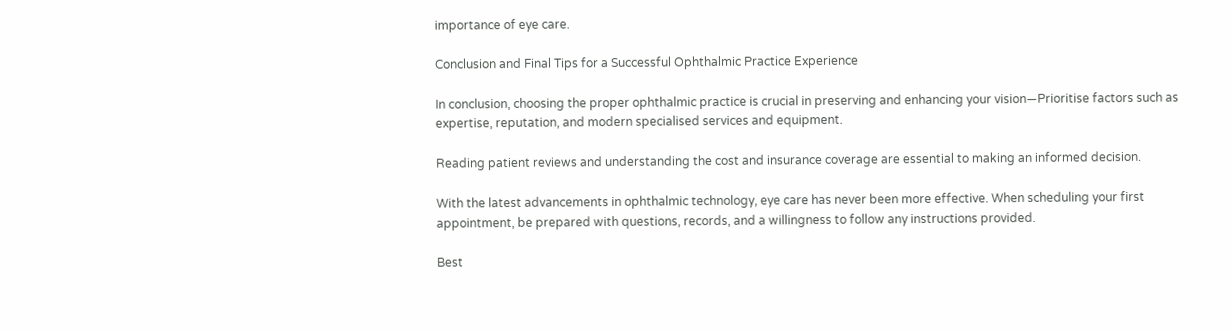importance of eye care.

Conclusion and Final Tips for a Successful Ophthalmic Practice Experience

In conclusion, choosing the proper ophthalmic practice is crucial in preserving and enhancing your vision—Prioritise factors such as expertise, reputation, and modern specialised services and equipment.

Reading patient reviews and understanding the cost and insurance coverage are essential to making an informed decision.

With the latest advancements in ophthalmic technology, eye care has never been more effective. When scheduling your first appointment, be prepared with questions, records, and a willingness to follow any instructions provided.

Best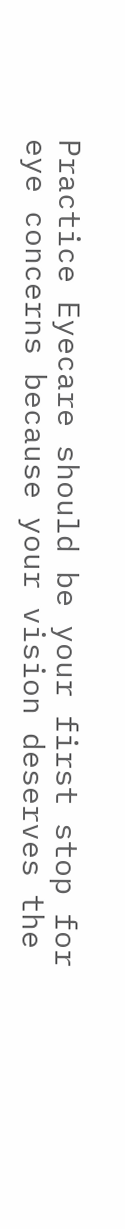Practice Eyecare should be your first stop for eye concerns because your vision deserves the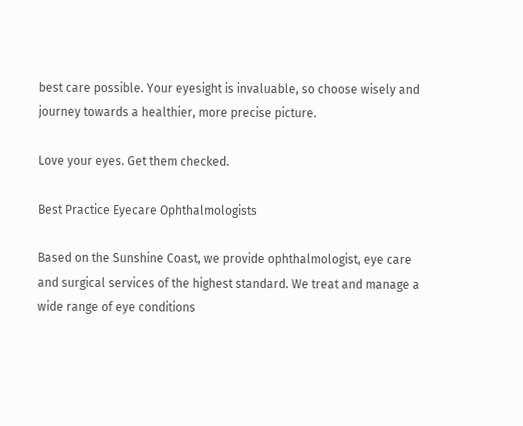best care possible. Your eyesight is invaluable, so choose wisely and journey towards a healthier, more precise picture.

Love your eyes. Get them checked.

Best Practice Eyecare Ophthalmologists

Based on the Sunshine Coast, we provide ophthalmologist, eye care and surgical services of the highest standard. We treat and manage a wide range of eye conditions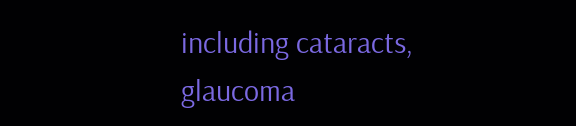including cataracts, glaucoma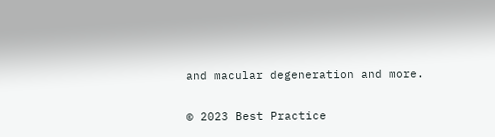and macular degeneration and more.

© 2023 Best Practice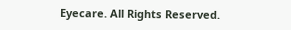Eyecare. All Rights Reserved.